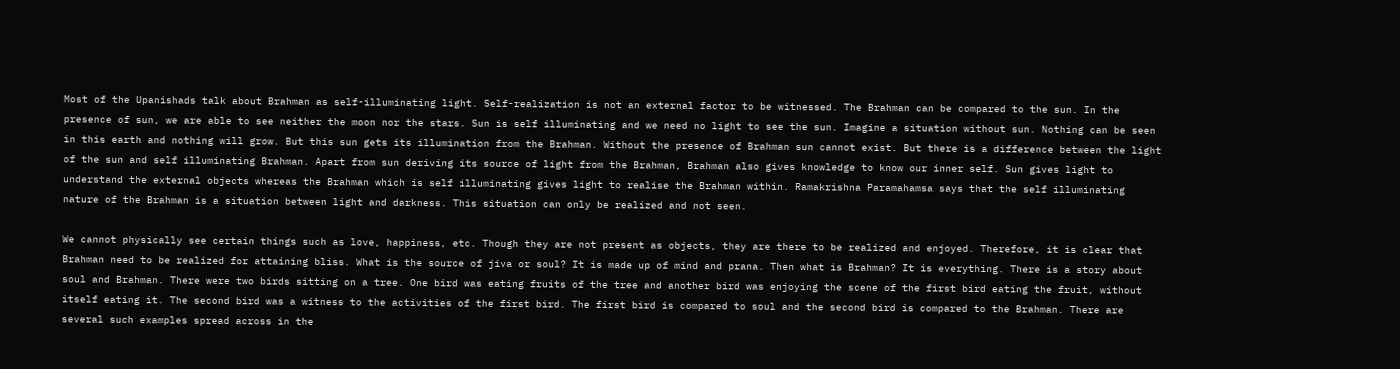Most of the Upanishads talk about Brahman as self-illuminating light. Self-realization is not an external factor to be witnessed. The Brahman can be compared to the sun. In the presence of sun, we are able to see neither the moon nor the stars. Sun is self illuminating and we need no light to see the sun. Imagine a situation without sun. Nothing can be seen in this earth and nothing will grow. But this sun gets its illumination from the Brahman. Without the presence of Brahman sun cannot exist. But there is a difference between the light of the sun and self illuminating Brahman. Apart from sun deriving its source of light from the Brahman, Brahman also gives knowledge to know our inner self. Sun gives light to understand the external objects whereas the Brahman which is self illuminating gives light to realise the Brahman within. Ramakrishna Paramahamsa says that the self illuminating nature of the Brahman is a situation between light and darkness. This situation can only be realized and not seen.

We cannot physically see certain things such as love, happiness, etc. Though they are not present as objects, they are there to be realized and enjoyed. Therefore, it is clear that Brahman need to be realized for attaining bliss. What is the source of jiva or soul? It is made up of mind and prana. Then what is Brahman? It is everything. There is a story about soul and Brahman. There were two birds sitting on a tree. One bird was eating fruits of the tree and another bird was enjoying the scene of the first bird eating the fruit, without itself eating it. The second bird was a witness to the activities of the first bird. The first bird is compared to soul and the second bird is compared to the Brahman. There are several such examples spread across in the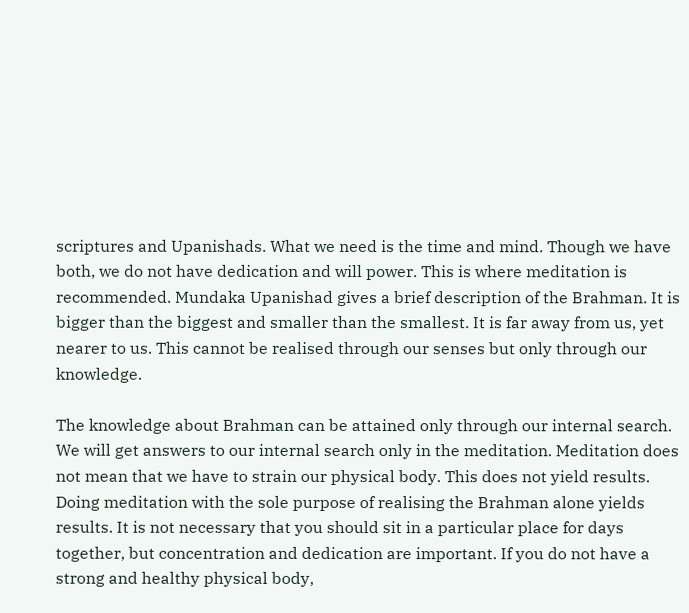scriptures and Upanishads. What we need is the time and mind. Though we have both, we do not have dedication and will power. This is where meditation is recommended. Mundaka Upanishad gives a brief description of the Brahman. It is bigger than the biggest and smaller than the smallest. It is far away from us, yet nearer to us. This cannot be realised through our senses but only through our knowledge.

The knowledge about Brahman can be attained only through our internal search. We will get answers to our internal search only in the meditation. Meditation does not mean that we have to strain our physical body. This does not yield results. Doing meditation with the sole purpose of realising the Brahman alone yields results. It is not necessary that you should sit in a particular place for days together, but concentration and dedication are important. If you do not have a strong and healthy physical body,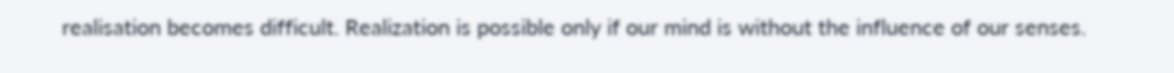realisation becomes difficult. Realization is possible only if our mind is without the influence of our senses.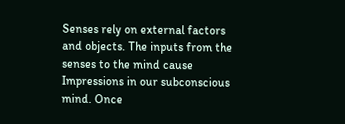Senses rely on external factors and objects. The inputs from the senses to the mind cause Impressions in our subconscious mind. Once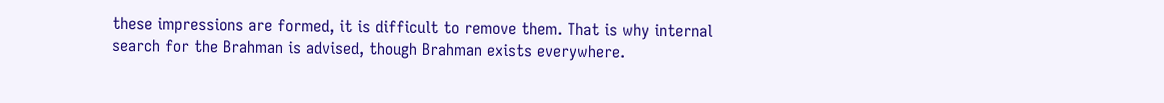these impressions are formed, it is difficult to remove them. That is why internal search for the Brahman is advised, though Brahman exists everywhere.